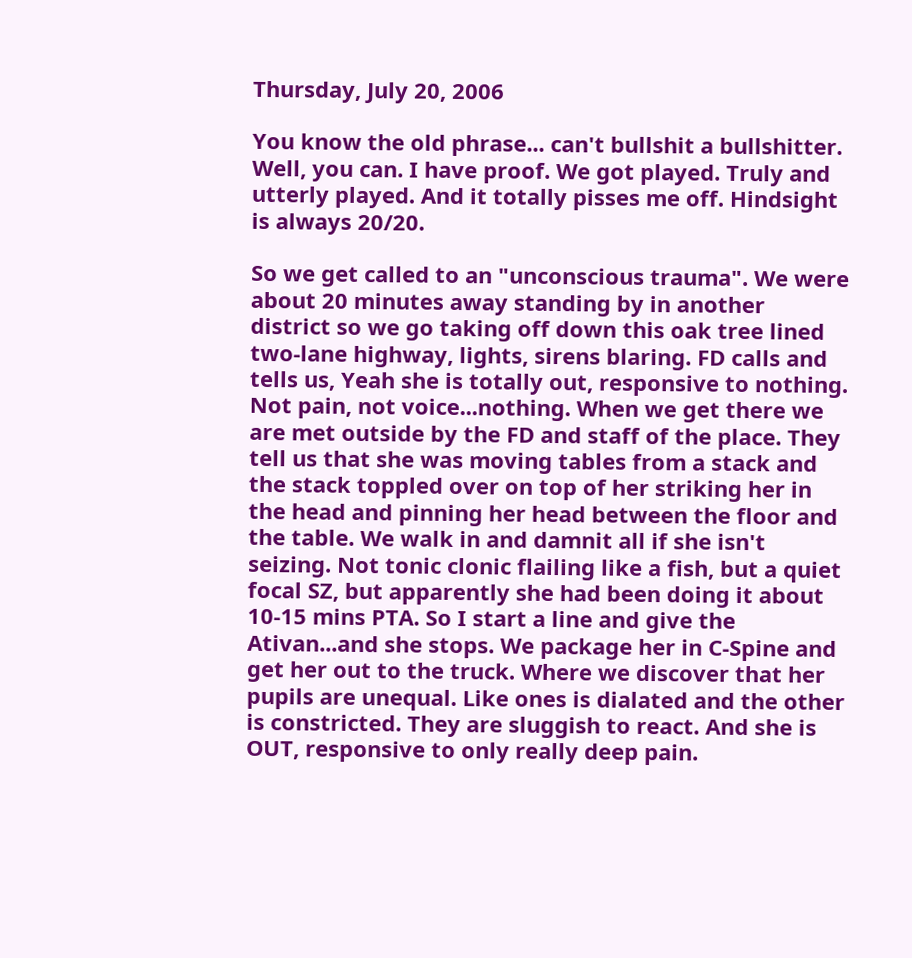Thursday, July 20, 2006

You know the old phrase... can't bullshit a bullshitter. Well, you can. I have proof. We got played. Truly and utterly played. And it totally pisses me off. Hindsight is always 20/20.

So we get called to an "unconscious trauma". We were about 20 minutes away standing by in another district so we go taking off down this oak tree lined two-lane highway, lights, sirens blaring. FD calls and tells us, Yeah she is totally out, responsive to nothing. Not pain, not voice...nothing. When we get there we are met outside by the FD and staff of the place. They tell us that she was moving tables from a stack and the stack toppled over on top of her striking her in the head and pinning her head between the floor and the table. We walk in and damnit all if she isn't seizing. Not tonic clonic flailing like a fish, but a quiet focal SZ, but apparently she had been doing it about 10-15 mins PTA. So I start a line and give the Ativan...and she stops. We package her in C-Spine and get her out to the truck. Where we discover that her pupils are unequal. Like ones is dialated and the other is constricted. They are sluggish to react. And she is OUT, responsive to only really deep pain.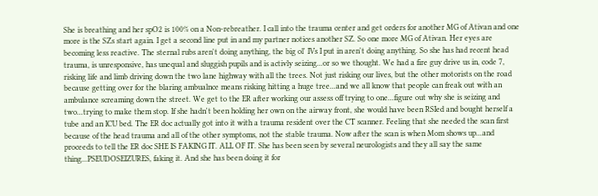She is breathing and her spO2 is 100% on a Non-rebreather. I call into the trauma center and get orders for another MG of Ativan and one more is the SZs start again. I get a second line put in and my partner notices another SZ. So one more MG of Ativan. Her eyes are becoming less reactive. The sternal rubs aren't doing anything, the big ol' IVs I put in aren't doing anything. So she has had recent head trauma, is unresponsive, has unequal and sluggish pupils and is activly seizing...or so we thought. We had a fire guy drive us in, code 7, risking life and limb driving down the two lane highway with all the trees. Not just risking our lives, but the other motorists on the road because getting over for the blaring ambualnce means risking hitting a huge tree...and we all know that people can freak out with an ambulance screaming down the street. We get to the ER after working our assess off trying to one...figure out why she is seizing and two...trying to make them stop. If she hadn't been holding her own on the airway front, she would have been RSIed and bought herself a tube and an ICU bed. The ER doc actually got into it with a trauma resident over the CT scanner. Feeling that she needed the scan first because of the head trauma and all of the other symptoms, not the stable trauma. Now after the scan is when Mom shows up...and proceeds to tell the ER doc SHE IS FAKING IT. ALL OF IT. She has been seen by several neurologists and they all say the same thing...PSEUDOSEIZURES, faking it. And she has been doing it for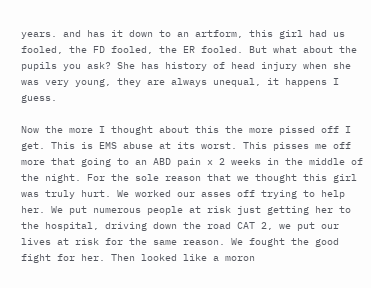years. and has it down to an artform, this girl had us fooled, the FD fooled, the ER fooled. But what about the pupils you ask? She has history of head injury when she was very young, they are always unequal, it happens I guess.

Now the more I thought about this the more pissed off I get. This is EMS abuse at its worst. This pisses me off more that going to an ABD pain x 2 weeks in the middle of the night. For the sole reason that we thought this girl was truly hurt. We worked our asses off trying to help her. We put numerous people at risk just getting her to the hospital, driving down the road CAT 2, we put our lives at risk for the same reason. We fought the good fight for her. Then looked like a moron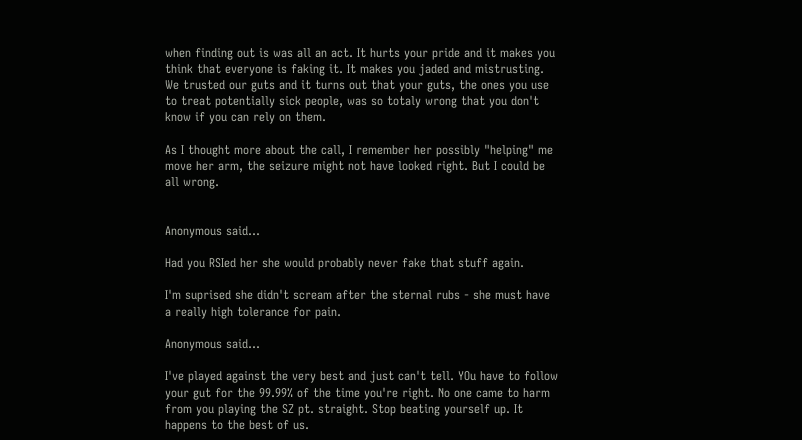when finding out is was all an act. It hurts your pride and it makes you think that everyone is faking it. It makes you jaded and mistrusting. We trusted our guts and it turns out that your guts, the ones you use to treat potentially sick people, was so totaly wrong that you don't know if you can rely on them.

As I thought more about the call, I remember her possibly "helping" me move her arm, the seizure might not have looked right. But I could be all wrong.


Anonymous said...

Had you RSIed her she would probably never fake that stuff again.

I'm suprised she didn't scream after the sternal rubs - she must have a really high tolerance for pain.

Anonymous said...

I've played against the very best and just can't tell. YOu have to follow your gut for the 99.99% of the time you're right. No one came to harm from you playing the SZ pt. straight. Stop beating yourself up. It happens to the best of us.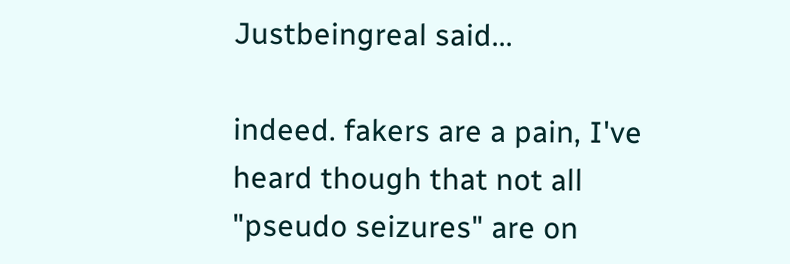Justbeingreal said...

indeed. fakers are a pain, I've heard though that not all "pseudo seizures" are on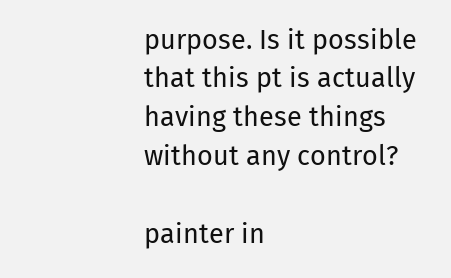purpose. Is it possible that this pt is actually having these things without any control?

painter in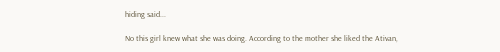hiding said...

No this girl knew what she was doing. According to the mother she liked the Ativan,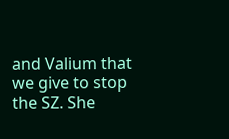and Valium that we give to stop the SZ. She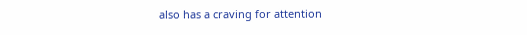also has a craving for attention